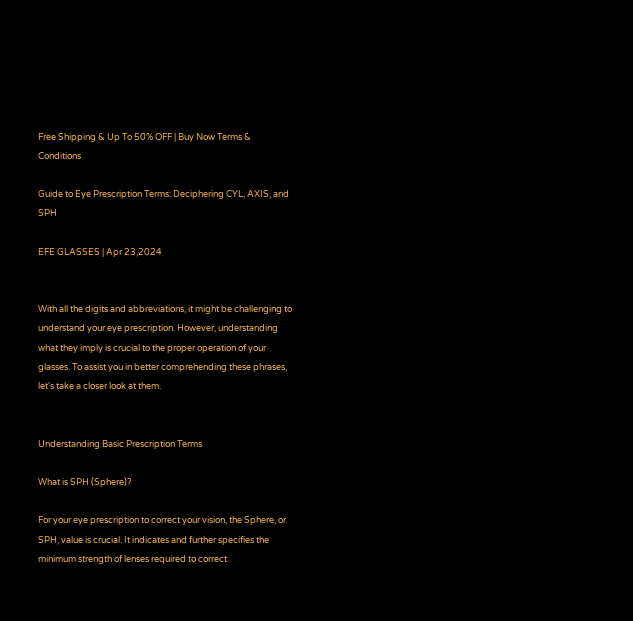Free Shipping & Up To 50% OFF | Buy Now Terms & Conditions

Guide to Eye Prescription Terms: Deciphering CYL, AXIS, and SPH

EFE GLASSES | Apr 23,2024


With all the digits and abbreviations, it might be challenging to understand your eye prescription. However, understanding what they imply is crucial to the proper operation of your glasses. To assist you in better comprehending these phrases, let's take a closer look at them.


Understanding Basic Prescription Terms

What is SPH (Sphere)?

For your eye prescription to correct your vision, the Sphere, or SPH, value is crucial. It indicates and further specifies the minimum strength of lenses required to correct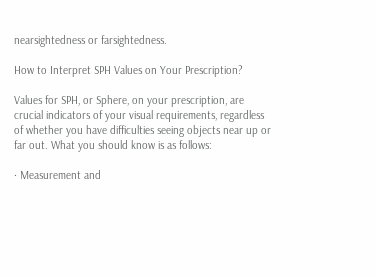nearsightedness or farsightedness.

How to Interpret SPH Values on Your Prescription?

Values for SPH, or Sphere, on your prescription, are crucial indicators of your visual requirements, regardless of whether you have difficulties seeing objects near up or far out. What you should know is as follows:

· Measurement and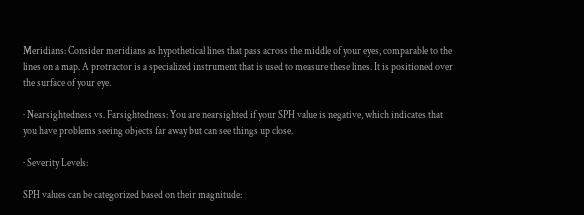Meridians: Consider meridians as hypothetical lines that pass across the middle of your eyes, comparable to the lines on a map. A protractor is a specialized instrument that is used to measure these lines. It is positioned over the surface of your eye.

· Nearsightedness vs. Farsightedness: You are nearsighted if your SPH value is negative, which indicates that you have problems seeing objects far away but can see things up close.

· Severity Levels:

SPH values can be categorized based on their magnitude: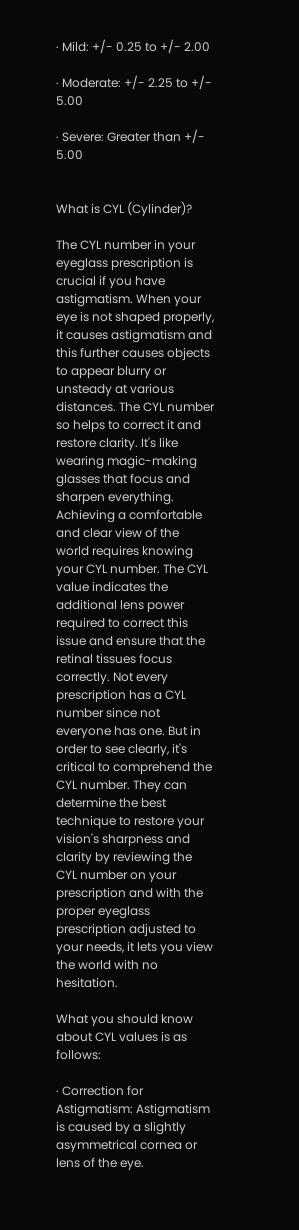· Mild: +/- 0.25 to +/- 2.00

· Moderate: +/- 2.25 to +/- 5.00

· Severe: Greater than +/- 5.00


What is CYL (Cylinder)?

The CYL number in your eyeglass prescription is crucial if you have astigmatism. When your eye is not shaped properly, it causes astigmatism and this further causes objects to appear blurry or unsteady at various distances. The CYL number so helps to correct it and restore clarity. It's like wearing magic-making glasses that focus and sharpen everything. Achieving a comfortable and clear view of the world requires knowing your CYL number. The CYL value indicates the additional lens power required to correct this issue and ensure that the retinal tissues focus correctly. Not every prescription has a CYL number since not everyone has one. But in order to see clearly, it's critical to comprehend the CYL number. They can determine the best technique to restore your vision's sharpness and clarity by reviewing the CYL number on your prescription and with the proper eyeglass prescription adjusted to your needs, it lets you view the world with no hesitation.

What you should know about CYL values is as follows:

· Correction for Astigmatism: Astigmatism is caused by a slightly asymmetrical cornea or lens of the eye.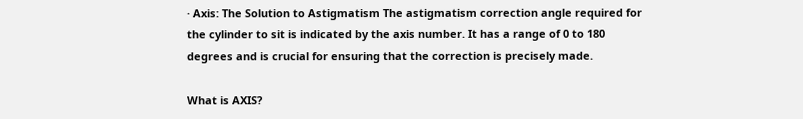· Axis: The Solution to Astigmatism The astigmatism correction angle required for the cylinder to sit is indicated by the axis number. It has a range of 0 to 180 degrees and is crucial for ensuring that the correction is precisely made.

What is AXIS?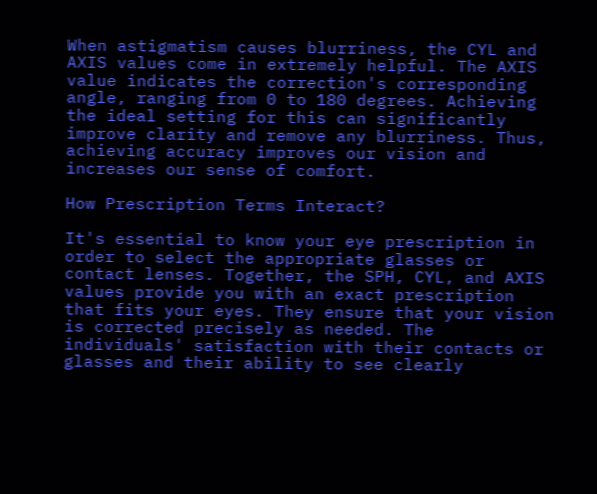When astigmatism causes blurriness, the CYL and AXIS values come in extremely helpful. The AXIS value indicates the correction's corresponding angle, ranging from 0 to 180 degrees. Achieving the ideal setting for this can significantly improve clarity and remove any blurriness. Thus, achieving accuracy improves our vision and increases our sense of comfort.

How Prescription Terms Interact?

It's essential to know your eye prescription in order to select the appropriate glasses or contact lenses. Together, the SPH, CYL, and AXIS values provide you with an exact prescription that fits your eyes. They ensure that your vision is corrected precisely as needed. The individuals' satisfaction with their contacts or glasses and their ability to see clearly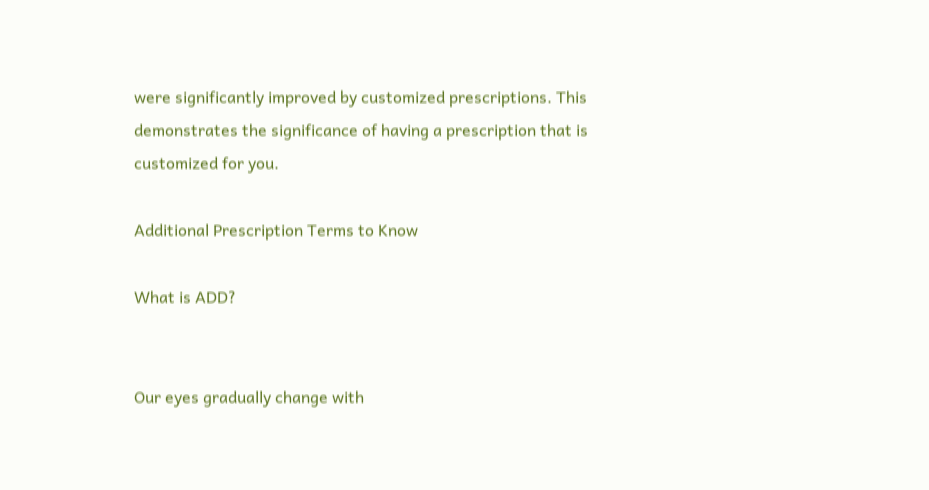were significantly improved by customized prescriptions. This demonstrates the significance of having a prescription that is customized for you.

Additional Prescription Terms to Know

What is ADD?


Our eyes gradually change with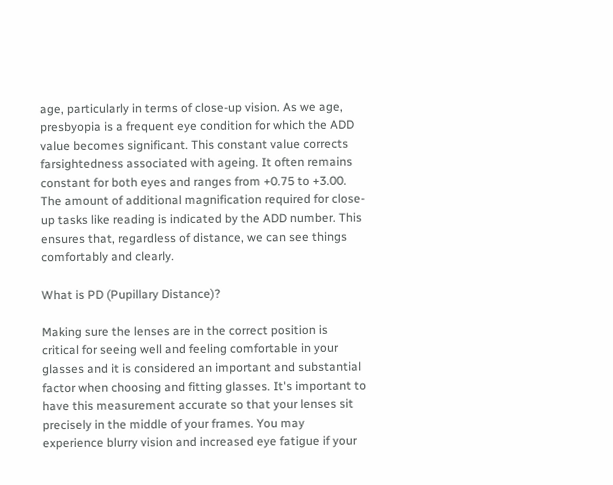age, particularly in terms of close-up vision. As we age, presbyopia is a frequent eye condition for which the ADD value becomes significant. This constant value corrects farsightedness associated with ageing. It often remains constant for both eyes and ranges from +0.75 to +3.00. The amount of additional magnification required for close-up tasks like reading is indicated by the ADD number. This ensures that, regardless of distance, we can see things comfortably and clearly.

What is PD (Pupillary Distance)?

Making sure the lenses are in the correct position is critical for seeing well and feeling comfortable in your glasses and it is considered an important and substantial factor when choosing and fitting glasses. It's important to have this measurement accurate so that your lenses sit precisely in the middle of your frames. You may experience blurry vision and increased eye fatigue if your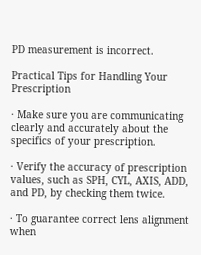PD measurement is incorrect.

Practical Tips for Handling Your Prescription

· Make sure you are communicating clearly and accurately about the specifics of your prescription.

· Verify the accuracy of prescription values, such as SPH, CYL, AXIS, ADD, and PD, by checking them twice.

· To guarantee correct lens alignment when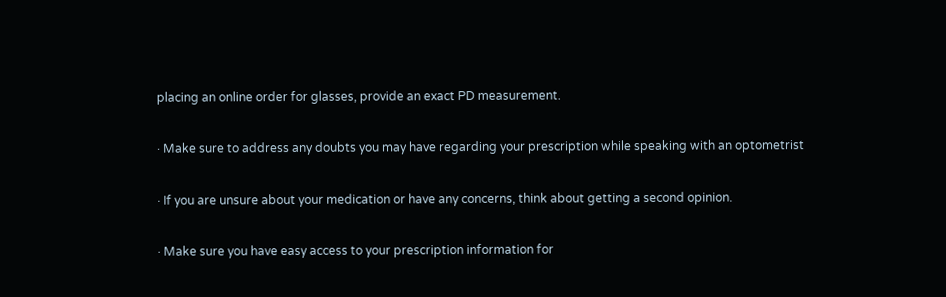placing an online order for glasses, provide an exact PD measurement.

· Make sure to address any doubts you may have regarding your prescription while speaking with an optometrist

· If you are unsure about your medication or have any concerns, think about getting a second opinion.

· Make sure you have easy access to your prescription information for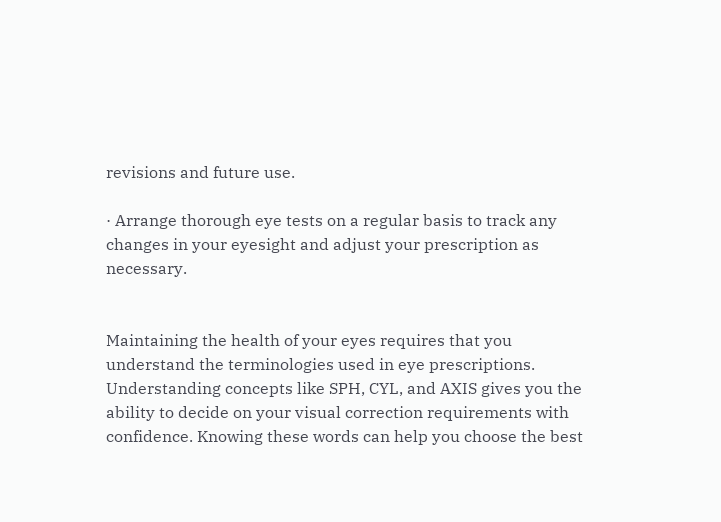revisions and future use.

· Arrange thorough eye tests on a regular basis to track any changes in your eyesight and adjust your prescription as necessary.


Maintaining the health of your eyes requires that you understand the terminologies used in eye prescriptions. Understanding concepts like SPH, CYL, and AXIS gives you the ability to decide on your visual correction requirements with confidence. Knowing these words can help you choose the best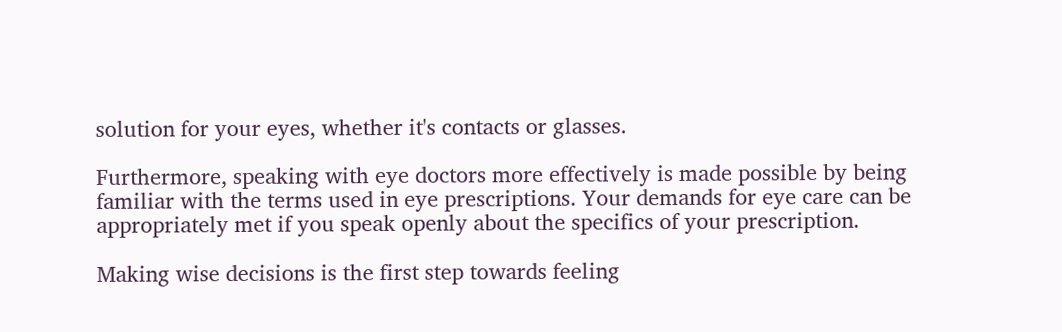solution for your eyes, whether it's contacts or glasses.

Furthermore, speaking with eye doctors more effectively is made possible by being familiar with the terms used in eye prescriptions. Your demands for eye care can be appropriately met if you speak openly about the specifics of your prescription.

Making wise decisions is the first step towards feeling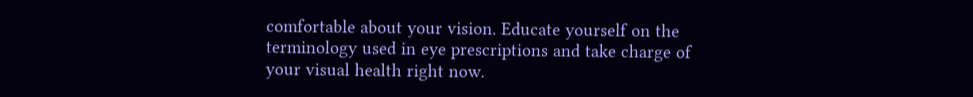comfortable about your vision. Educate yourself on the terminology used in eye prescriptions and take charge of your visual health right now.